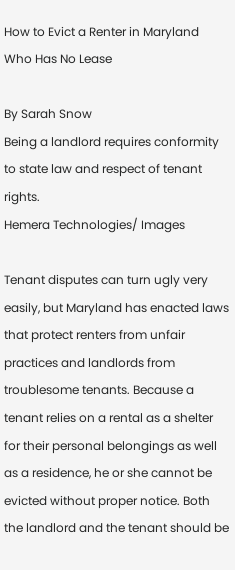How to Evict a Renter in Maryland Who Has No Lease

By Sarah Snow
Being a landlord requires conformity to state law and respect of tenant rights.
Hemera Technologies/ Images

Tenant disputes can turn ugly very easily, but Maryland has enacted laws that protect renters from unfair practices and landlords from troublesome tenants. Because a tenant relies on a rental as a shelter for their personal belongings as well as a residence, he or she cannot be evicted without proper notice. Both the landlord and the tenant should be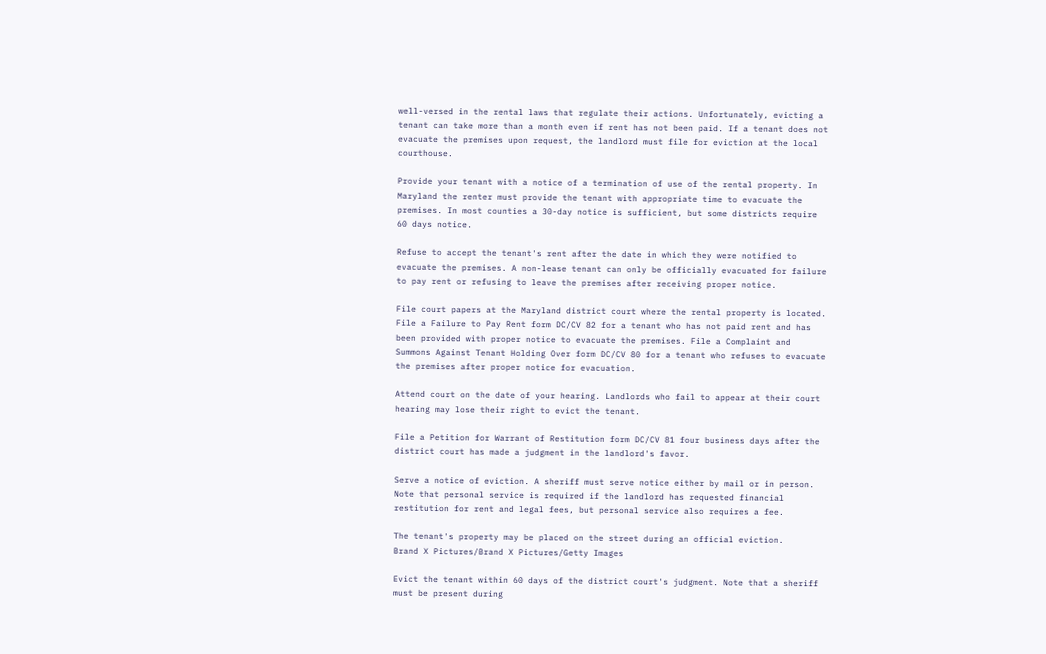well-versed in the rental laws that regulate their actions. Unfortunately, evicting a tenant can take more than a month even if rent has not been paid. If a tenant does not evacuate the premises upon request, the landlord must file for eviction at the local courthouse.

Provide your tenant with a notice of a termination of use of the rental property. In Maryland the renter must provide the tenant with appropriate time to evacuate the premises. In most counties a 30-day notice is sufficient, but some districts require 60 days notice.

Refuse to accept the tenant's rent after the date in which they were notified to evacuate the premises. A non-lease tenant can only be officially evacuated for failure to pay rent or refusing to leave the premises after receiving proper notice.

File court papers at the Maryland district court where the rental property is located. File a Failure to Pay Rent form DC/CV 82 for a tenant who has not paid rent and has been provided with proper notice to evacuate the premises. File a Complaint and Summons Against Tenant Holding Over form DC/CV 80 for a tenant who refuses to evacuate the premises after proper notice for evacuation.

Attend court on the date of your hearing. Landlords who fail to appear at their court hearing may lose their right to evict the tenant.

File a Petition for Warrant of Restitution form DC/CV 81 four business days after the district court has made a judgment in the landlord's favor.

Serve a notice of eviction. A sheriff must serve notice either by mail or in person. Note that personal service is required if the landlord has requested financial restitution for rent and legal fees, but personal service also requires a fee.

The tenant's property may be placed on the street during an official eviction.
Brand X Pictures/Brand X Pictures/Getty Images

Evict the tenant within 60 days of the district court's judgment. Note that a sheriff must be present during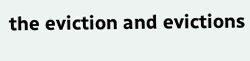the eviction and evictions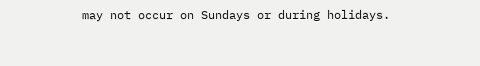may not occur on Sundays or during holidays.